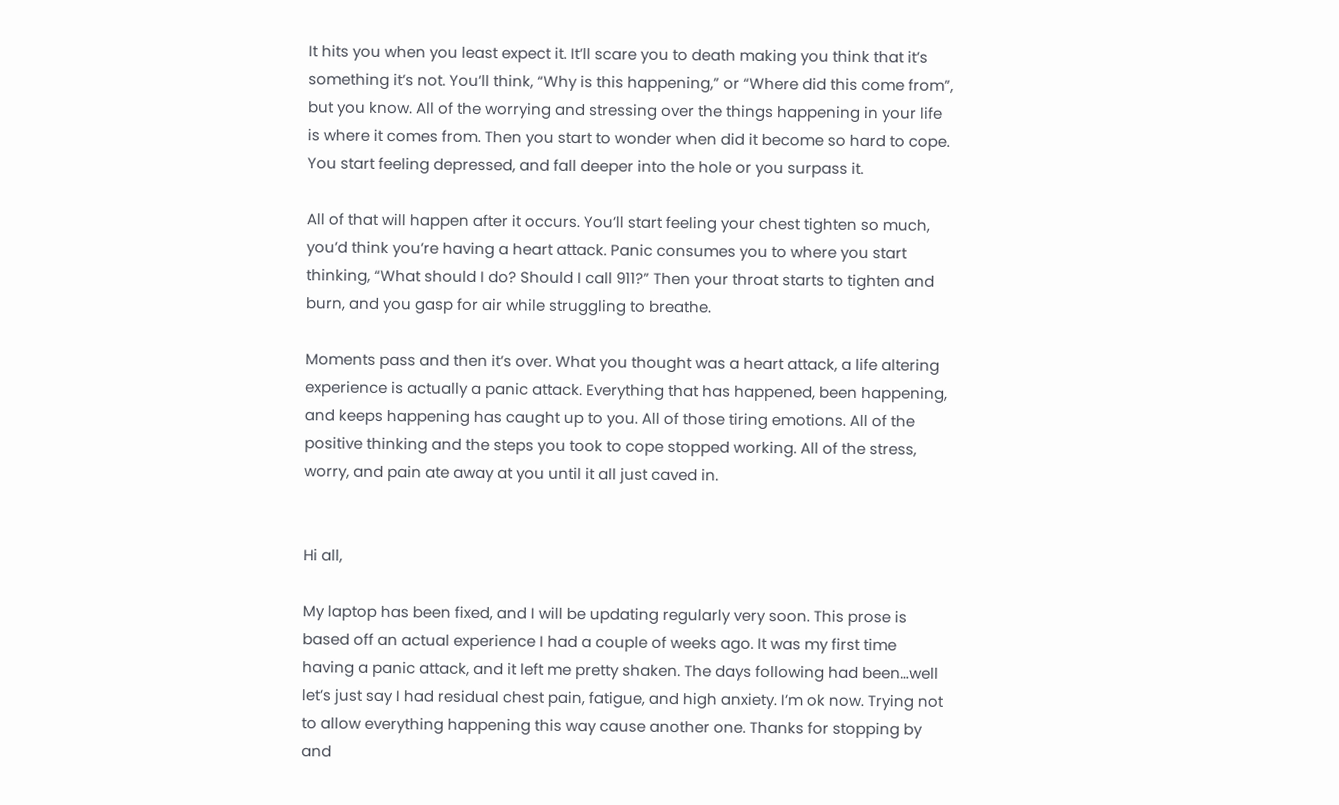It hits you when you least expect it. It’ll scare you to death making you think that it’s something it’s not. You’ll think, “Why is this happening,” or “Where did this come from”, but you know. All of the worrying and stressing over the things happening in your life is where it comes from. Then you start to wonder when did it become so hard to cope. You start feeling depressed, and fall deeper into the hole or you surpass it.

All of that will happen after it occurs. You’ll start feeling your chest tighten so much, you’d think you’re having a heart attack. Panic consumes you to where you start thinking, “What should I do? Should I call 911?” Then your throat starts to tighten and burn, and you gasp for air while struggling to breathe.

Moments pass and then it’s over. What you thought was a heart attack, a life altering experience is actually a panic attack. Everything that has happened, been happening, and keeps happening has caught up to you. All of those tiring emotions. All of the positive thinking and the steps you took to cope stopped working. All of the stress, worry, and pain ate away at you until it all just caved in.


Hi all,

My laptop has been fixed, and I will be updating regularly very soon. This prose is based off an actual experience I had a couple of weeks ago. It was my first time having a panic attack, and it left me pretty shaken. The days following had been…well let’s just say I had residual chest pain, fatigue, and high anxiety. I’m ok now. Trying not to allow everything happening this way cause another one. Thanks for stopping by and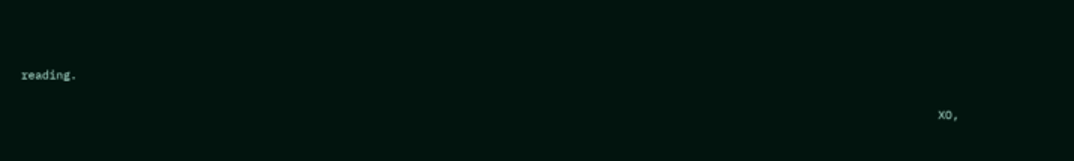reading.

                                                                                                                                   XO,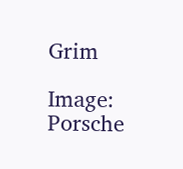Grim

Image: Porsche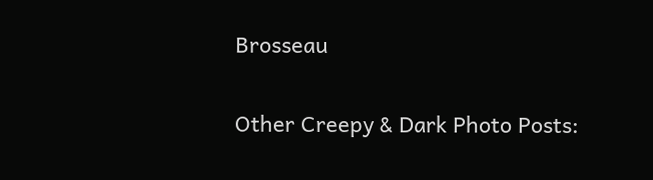Brosseau

Other Creepy & Dark Photo Posts: